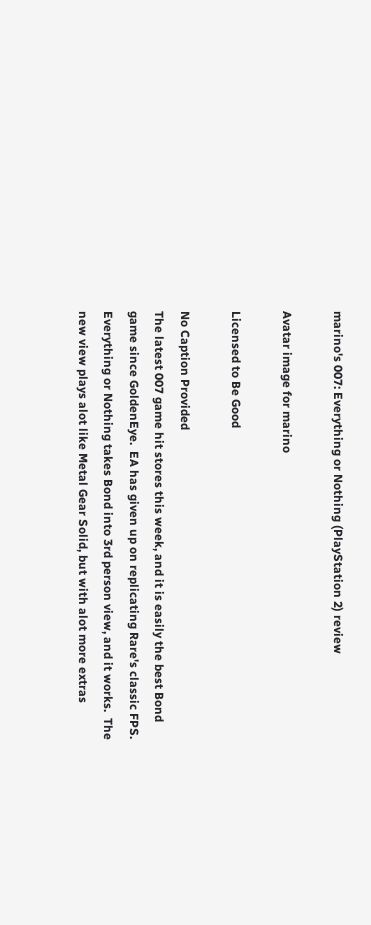marino's 007: Everything or Nothing (PlayStation 2) review

Avatar image for marino

Licensed to Be Good

No Caption Provided
The latest 007 game hit stores this week, and it is easily the best Bond game since GoldenEye.  EA has given up on replicating Rare's classic FPS.  Everything or Nothing takes Bond into 3rd person view, and it works.  The new view plays alot like Metal Gear Solid, but with alot more extras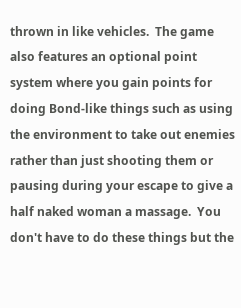thrown in like vehicles.  The game also features an optional point system where you gain points for doing Bond-like things such as using the environment to take out enemies rather than just shooting them or pausing during your escape to give a half naked woman a massage.  You don't have to do these things but the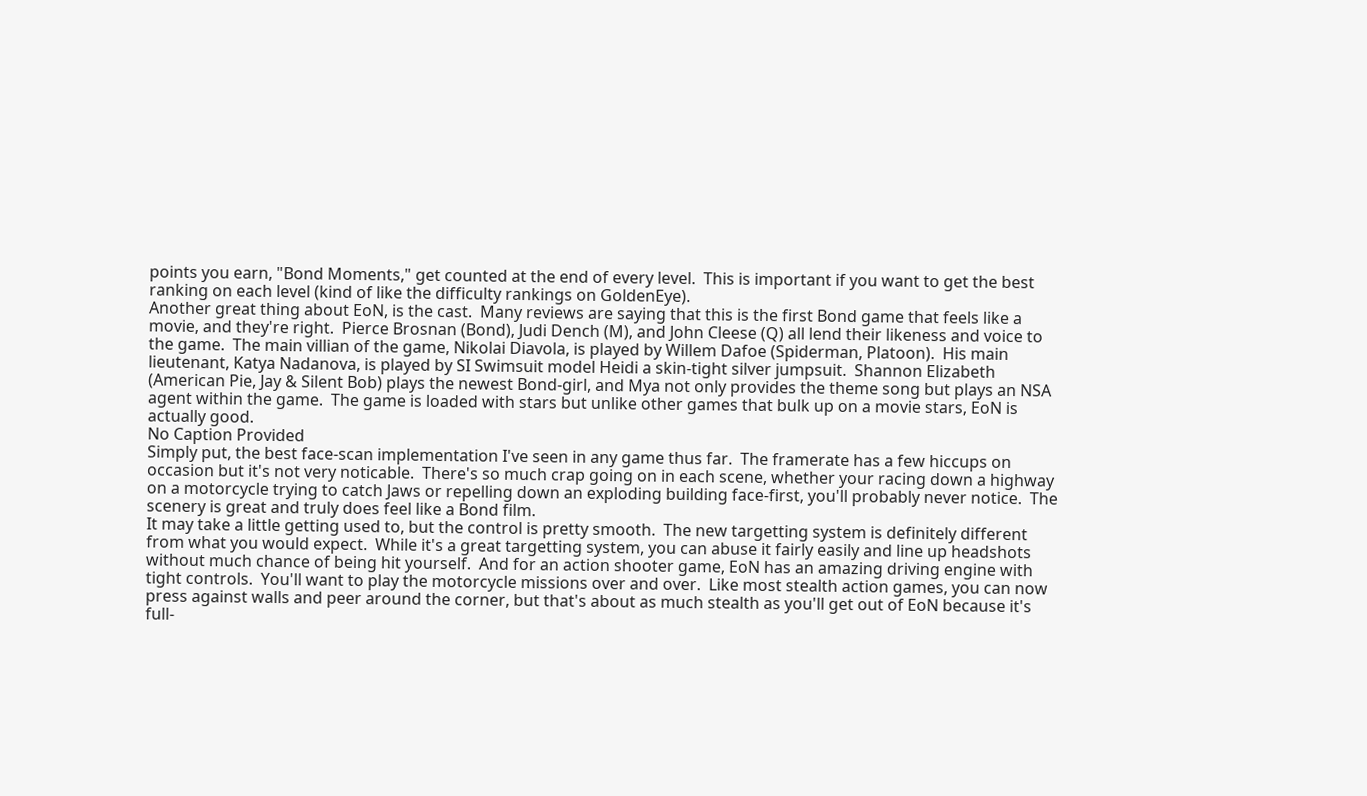points you earn, "Bond Moments," get counted at the end of every level.  This is important if you want to get the best ranking on each level (kind of like the difficulty rankings on GoldenEye).
Another great thing about EoN, is the cast.  Many reviews are saying that this is the first Bond game that feels like a movie, and they're right.  Pierce Brosnan (Bond), Judi Dench (M), and John Cleese (Q) all lend their likeness and voice to the game.  The main villian of the game, Nikolai Diavola, is played by Willem Dafoe (Spiderman, Platoon).  His main lieutenant, Katya Nadanova, is played by SI Swimsuit model Heidi a skin-tight silver jumpsuit.  Shannon Elizabeth (American Pie, Jay & Silent Bob) plays the newest Bond-girl, and Mya not only provides the theme song but plays an NSA agent within the game.  The game is loaded with stars but unlike other games that bulk up on a movie stars, EoN is actually good.
No Caption Provided
Simply put, the best face-scan implementation I've seen in any game thus far.  The framerate has a few hiccups on occasion but it's not very noticable.  There's so much crap going on in each scene, whether your racing down a highway on a motorcycle trying to catch Jaws or repelling down an exploding building face-first, you'll probably never notice.  The scenery is great and truly does feel like a Bond film.
It may take a little getting used to, but the control is pretty smooth.  The new targetting system is definitely different from what you would expect.  While it's a great targetting system, you can abuse it fairly easily and line up headshots without much chance of being hit yourself.  And for an action shooter game, EoN has an amazing driving engine with tight controls.  You'll want to play the motorcycle missions over and over.  Like most stealth action games, you can now press against walls and peer around the corner, but that's about as much stealth as you'll get out of EoN because it's full-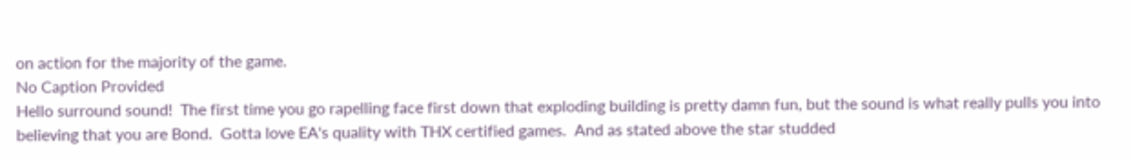on action for the majority of the game.
No Caption Provided
Hello surround sound!  The first time you go rapelling face first down that exploding building is pretty damn fun, but the sound is what really pulls you into believing that you are Bond.  Gotta love EA's quality with THX certified games.  And as stated above the star studded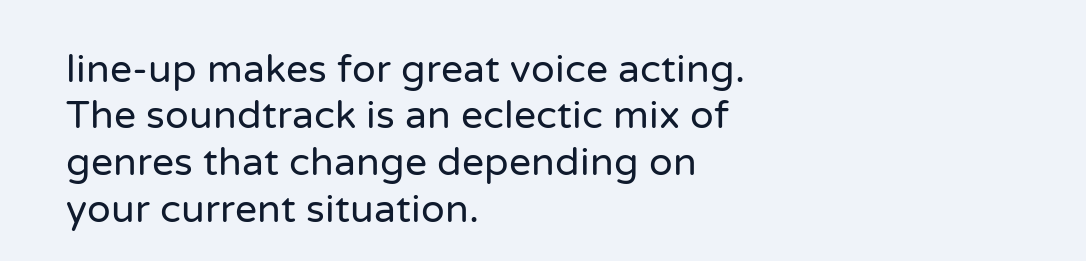line-up makes for great voice acting.  The soundtrack is an eclectic mix of genres that change depending on your current situation.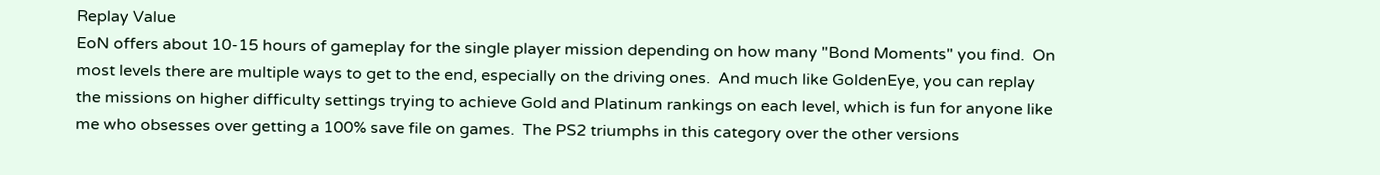Replay Value
EoN offers about 10-15 hours of gameplay for the single player mission depending on how many "Bond Moments" you find.  On most levels there are multiple ways to get to the end, especially on the driving ones.  And much like GoldenEye, you can replay the missions on higher difficulty settings trying to achieve Gold and Platinum rankings on each level, which is fun for anyone like me who obsesses over getting a 100% save file on games.  The PS2 triumphs in this category over the other versions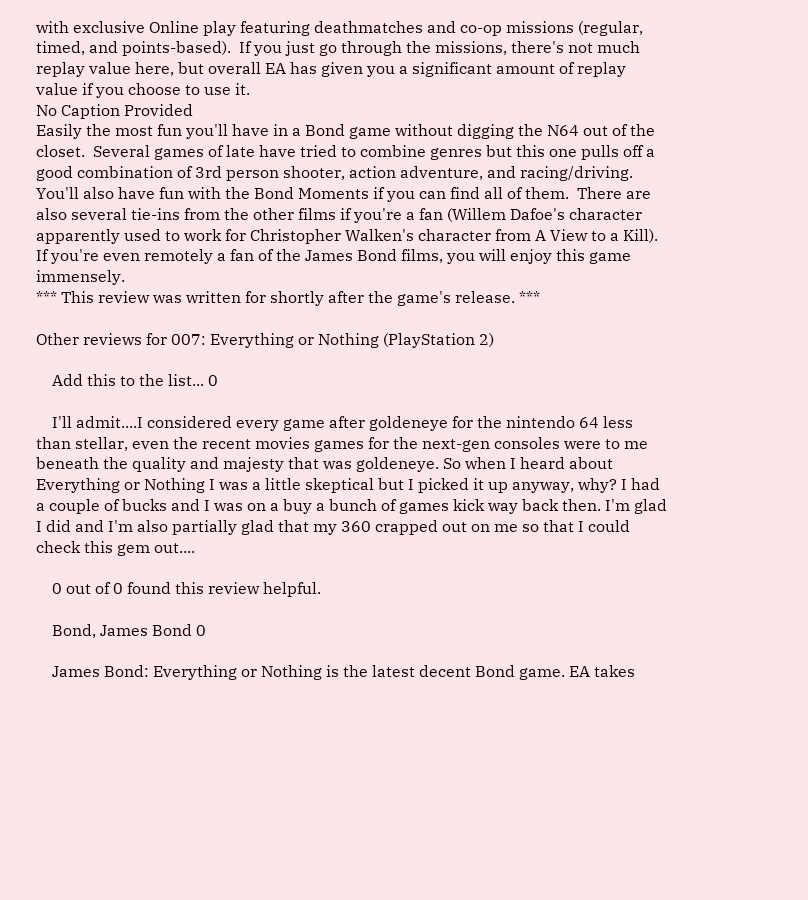with exclusive Online play featuring deathmatches and co-op missions (regular, timed, and points-based).  If you just go through the missions, there's not much replay value here, but overall EA has given you a significant amount of replay value if you choose to use it.
No Caption Provided
Easily the most fun you'll have in a Bond game without digging the N64 out of the closet.  Several games of late have tried to combine genres but this one pulls off a good combination of 3rd person shooter, action adventure, and racing/driving.  You'll also have fun with the Bond Moments if you can find all of them.  There are also several tie-ins from the other films if you're a fan (Willem Dafoe's character apparently used to work for Christopher Walken's character from A View to a Kill).  If you're even remotely a fan of the James Bond films, you will enjoy this game immensely.
*** This review was written for shortly after the game's release. ***

Other reviews for 007: Everything or Nothing (PlayStation 2)

    Add this to the list... 0

    I'll admit....I considered every game after goldeneye for the nintendo 64 less than stellar, even the recent movies games for the next-gen consoles were to me beneath the quality and majesty that was goldeneye. So when I heard about Everything or Nothing I was a little skeptical but I picked it up anyway, why? I had a couple of bucks and I was on a buy a bunch of games kick way back then. I'm glad I did and I'm also partially glad that my 360 crapped out on me so that I could check this gem out....

    0 out of 0 found this review helpful.

    Bond, James Bond 0

    James Bond: Everything or Nothing is the latest decent Bond game. EA takes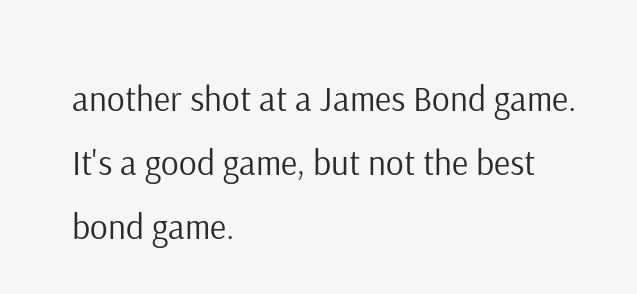another shot at a James Bond game. It's a good game, but not the best bond game.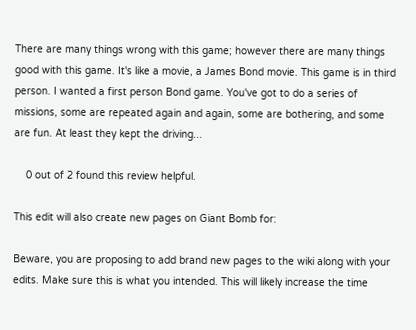There are many things wrong with this game; however there are many things good with this game. It's like a movie, a James Bond movie. This game is in third person. I wanted a first person Bond game. You've got to do a series of missions, some are repeated again and again, some are bothering, and some are fun. At least they kept the driving...

    0 out of 2 found this review helpful.

This edit will also create new pages on Giant Bomb for:

Beware, you are proposing to add brand new pages to the wiki along with your edits. Make sure this is what you intended. This will likely increase the time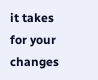it takes for your changes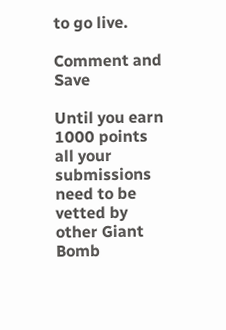to go live.

Comment and Save

Until you earn 1000 points all your submissions need to be vetted by other Giant Bomb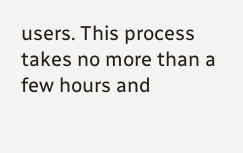users. This process takes no more than a few hours and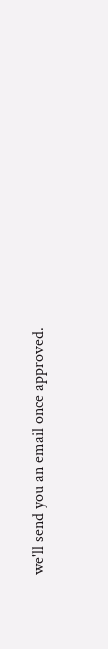we'll send you an email once approved.